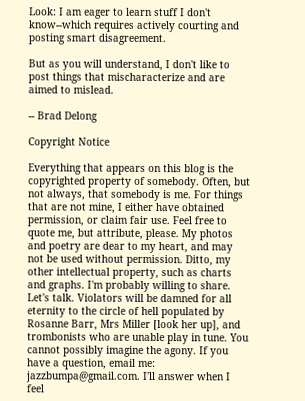Look: I am eager to learn stuff I don't know--which requires actively courting and posting smart disagreement.

But as you will understand, I don't like to post things that mischaracterize and are aimed to mislead.

-- Brad Delong

Copyright Notice

Everything that appears on this blog is the copyrighted property of somebody. Often, but not always, that somebody is me. For things that are not mine, I either have obtained permission, or claim fair use. Feel free to quote me, but attribute, please. My photos and poetry are dear to my heart, and may not be used without permission. Ditto, my other intellectual property, such as charts and graphs. I'm probably willing to share. Let's talk. Violators will be damned for all eternity to the circle of hell populated by Rosanne Barr, Mrs Miller [look her up], and trombonists who are unable play in tune. You cannot possibly imagine the agony. If you have a question, email me: jazzbumpa@gmail.com. I'll answer when I feel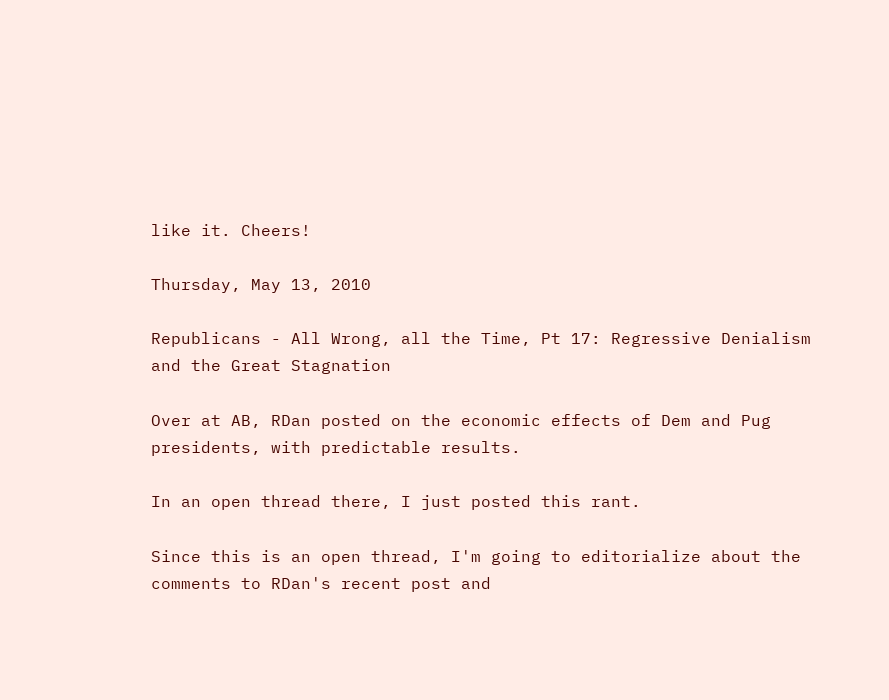like it. Cheers!

Thursday, May 13, 2010

Republicans - All Wrong, all the Time, Pt 17: Regressive Denialism and the Great Stagnation

Over at AB, RDan posted on the economic effects of Dem and Pug presidents, with predictable results.

In an open thread there, I just posted this rant.

Since this is an open thread, I'm going to editorialize about the comments to RDan's recent post and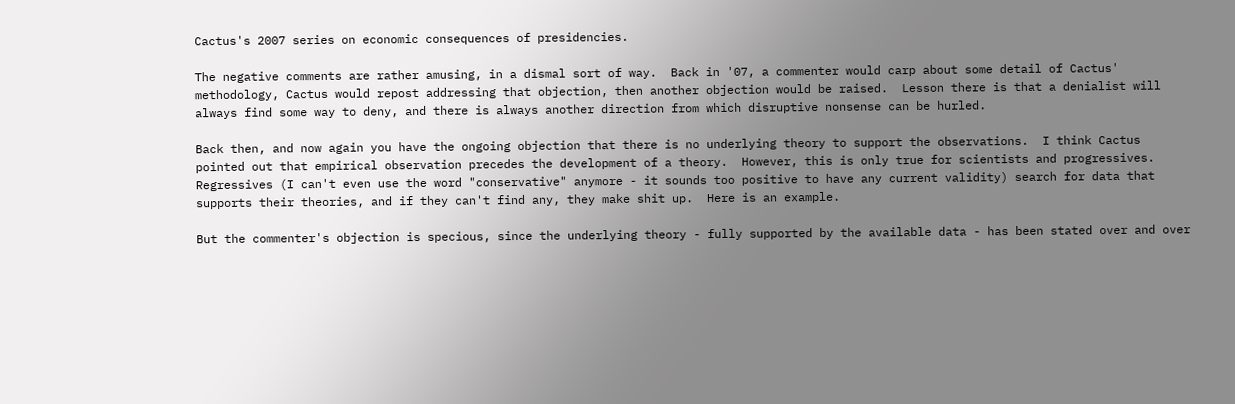Cactus's 2007 series on economic consequences of presidencies.

The negative comments are rather amusing, in a dismal sort of way.  Back in '07, a commenter would carp about some detail of Cactus' methodology, Cactus would repost addressing that objection, then another objection would be raised.  Lesson there is that a denialist will always find some way to deny, and there is always another direction from which disruptive nonsense can be hurled.

Back then, and now again you have the ongoing objection that there is no underlying theory to support the observations.  I think Cactus pointed out that empirical observation precedes the development of a theory.  However, this is only true for scientists and progressives.  Regressives (I can't even use the word "conservative" anymore - it sounds too positive to have any current validity) search for data that supports their theories, and if they can't find any, they make shit up.  Here is an example.

But the commenter's objection is specious, since the underlying theory - fully supported by the available data - has been stated over and over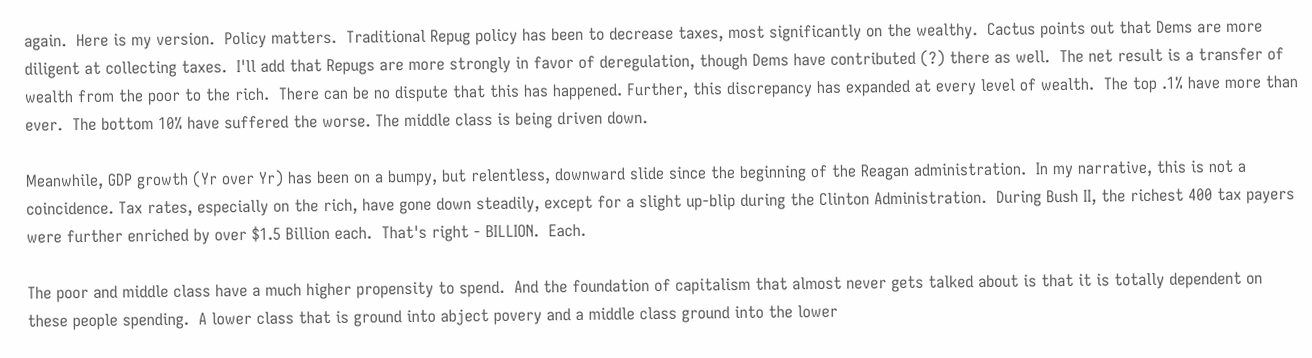again.  Here is my version.  Policy matters.  Traditional Repug policy has been to decrease taxes, most significantly on the wealthy.  Cactus points out that Dems are more diligent at collecting taxes.  I'll add that Repugs are more strongly in favor of deregulation, though Dems have contributed (?) there as well.  The net result is a transfer of wealth from the poor to the rich.  There can be no dispute that this has happened. Further, this discrepancy has expanded at every level of wealth.  The top .1% have more than ever.  The bottom 10% have suffered the worse. The middle class is being driven down.

Meanwhile, GDP growth (Yr over Yr) has been on a bumpy, but relentless, downward slide since the beginning of the Reagan administration.  In my narrative, this is not a coincidence. Tax rates, especially on the rich, have gone down steadily, except for a slight up-blip during the Clinton Administration.  During Bush II, the richest 400 tax payers were further enriched by over $1.5 Billion each.  That's right - BILLION.  Each.

The poor and middle class have a much higher propensity to spend.  And the foundation of capitalism that almost never gets talked about is that it is totally dependent on these people spending.  A lower class that is ground into abject povery and a middle class ground into the lower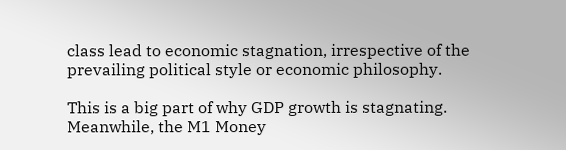class lead to economic stagnation, irrespective of the prevailing political style or economic philosophy.

This is a big part of why GDP growth is stagnating.  Meanwhile, the M1 Money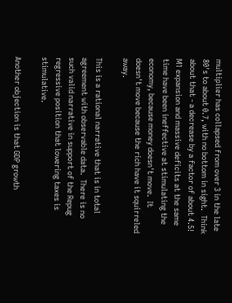multiplier has collapsed from over 3 in the late 80's to about 0.7, with no bottom in sight.  Think about that - a decrease by a factor of about 4.5!  M1 expansion and massive deficits at the same time have been ineffective at stimulating the economy, because money doesn't move.  It doesn't move because the rich have it squirreled away.

This is a rational narrative that is in total agreement with observable data.  There is no such valid narrative in support of the Repug regressive position that lowering taxes is stimulative.

Another objection is that GDP growth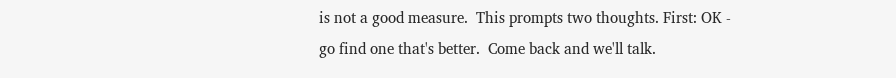is not a good measure.  This prompts two thoughts. First: OK - go find one that's better.  Come back and we'll talk.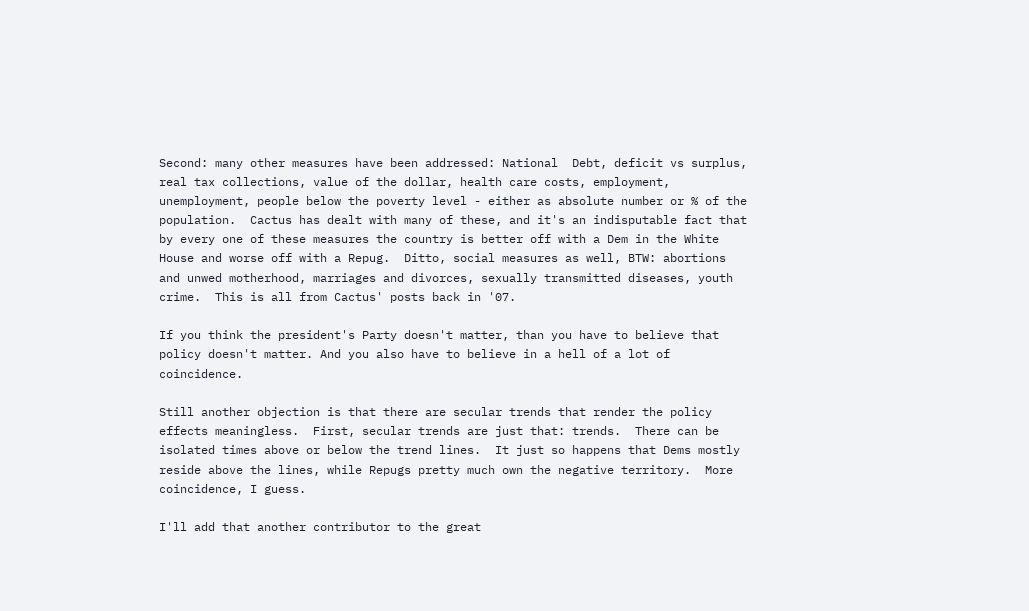Second: many other measures have been addressed: National  Debt, deficit vs surplus, real tax collections, value of the dollar, health care costs, employment, unemployment, people below the poverty level - either as absolute number or % of the population.  Cactus has dealt with many of these, and it's an indisputable fact that by every one of these measures the country is better off with a Dem in the White House and worse off with a Repug.  Ditto, social measures as well, BTW: abortions and unwed motherhood, marriages and divorces, sexually transmitted diseases, youth crime.  This is all from Cactus' posts back in '07.

If you think the president's Party doesn't matter, than you have to believe that policy doesn't matter. And you also have to believe in a hell of a lot of coincidence.

Still another objection is that there are secular trends that render the policy effects meaningless.  First, secular trends are just that: trends.  There can be isolated times above or below the trend lines.  It just so happens that Dems mostly reside above the lines, while Repugs pretty much own the negative territory.  More coincidence, I guess.

I'll add that another contributor to the great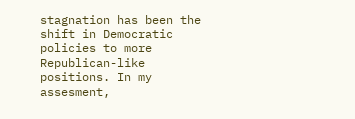stagnation has been the shift in Democratic policies to more Republican-like positions. In my assesment,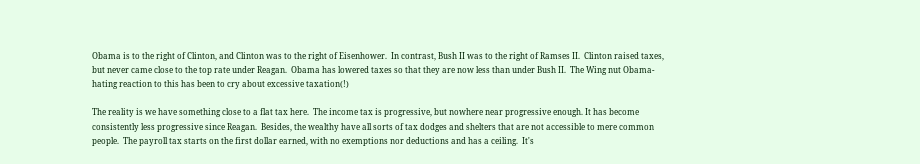Obama is to the right of Clinton, and Clinton was to the right of Eisenhower.  In contrast, Bush II was to the right of Ramses II.  Clinton raised taxes, but never came close to the top rate under Reagan.  Obama has lowered taxes so that they are now less than under Bush II.  The Wing nut Obama-hating reaction to this has been to cry about excessive taxation(!)

The reality is we have something close to a flat tax here.  The income tax is progressive, but nowhere near progressive enough. It has become consistently less progressive since Reagan.  Besides, the wealthy have all sorts of tax dodges and shelters that are not accessible to mere common people.  The payroll tax starts on the first dollar earned, with no exemptions nor deductions and has a ceiling.  It's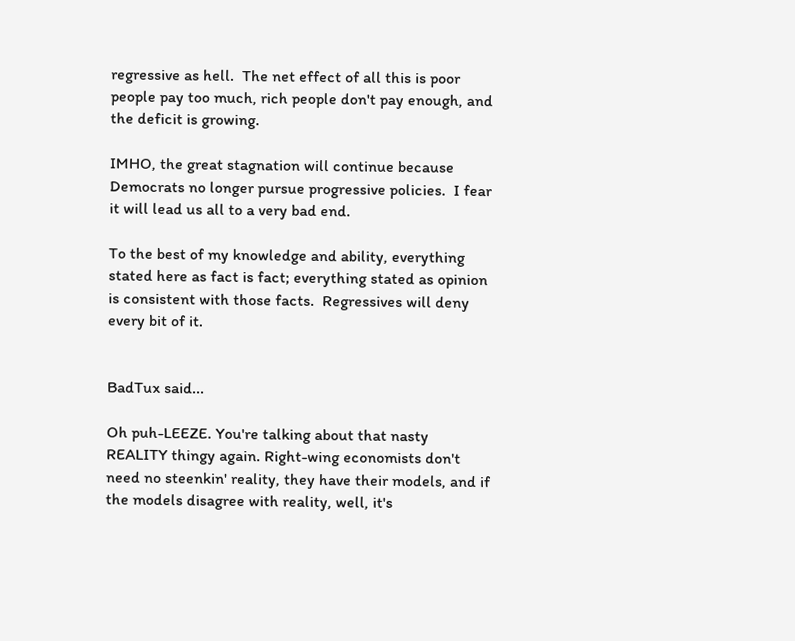regressive as hell.  The net effect of all this is poor people pay too much, rich people don't pay enough, and the deficit is growing.

IMHO, the great stagnation will continue because Democrats no longer pursue progressive policies.  I fear it will lead us all to a very bad end.

To the best of my knowledge and ability, everything stated here as fact is fact; everything stated as opinion is consistent with those facts.  Regressives will deny every bit of it.


BadTux said...

Oh puh-LEEZE. You're talking about that nasty REALITY thingy again. Right-wing economists don't need no steenkin' reality, they have their models, and if the models disagree with reality, well, it's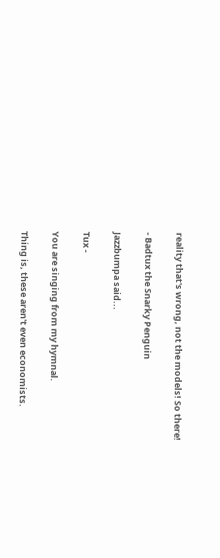reality that's wrong, not the models! So there!

- Badtux the Snarky Penguin

Jazzbumpa said...

Tux -

You are singing from my hymnal.

Thing is, these aren't even economists.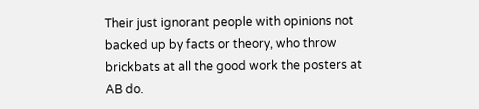Their just ignorant people with opinions not backed up by facts or theory, who throw brickbats at all the good work the posters at AB do.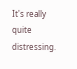It's really quite distressing.